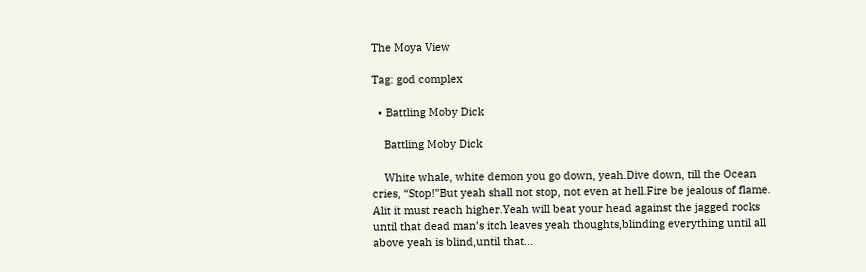The Moya View

Tag: god complex

  • Battling Moby Dick

    Battling Moby Dick

    White whale, white demon you go down, yeah.Dive down, till the Ocean cries, “Stop!”But yeah shall not stop, not even at hell.Fire be jealous of flame. Alit it must reach higher.Yeah will beat your head against the jagged rocks until that dead man’s itch leaves yeah thoughts,blinding everything until all above yeah is blind,until that…